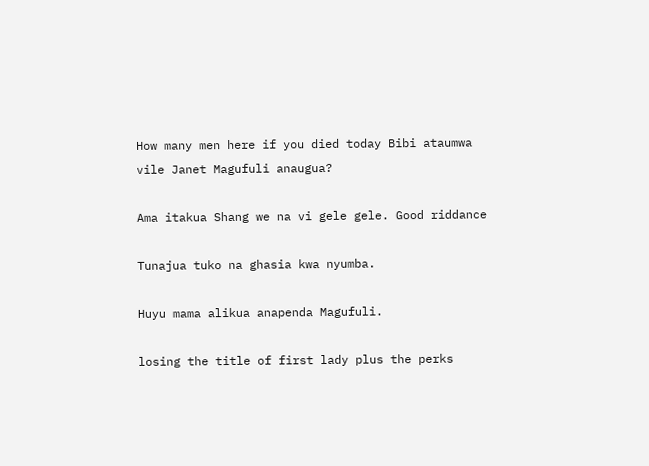How many men here if you died today Bibi ataumwa vile Janet Magufuli anaugua?

Ama itakua Shang we na vi gele gele. Good riddance

Tunajua tuko na ghasia kwa nyumba.

Huyu mama alikua anapenda Magufuli.

losing the title of first lady plus the perks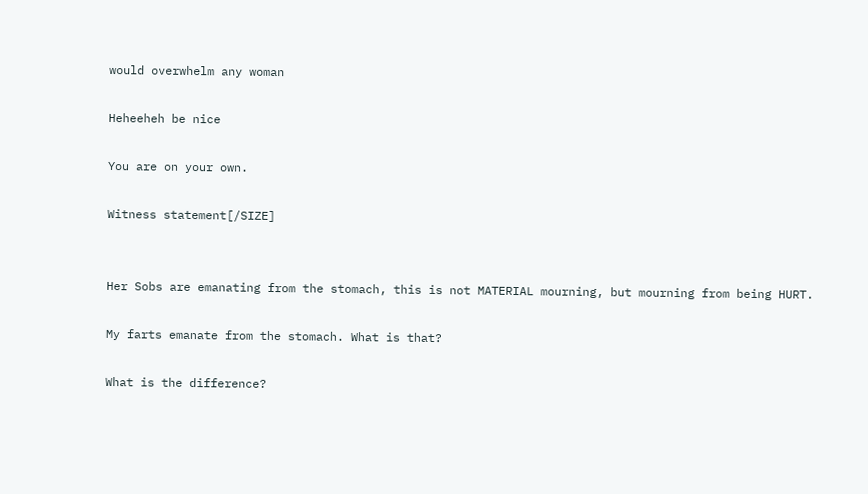would overwhelm any woman

Heheeheh be nice

You are on your own.

Witness statement[/SIZE]


Her Sobs are emanating from the stomach, this is not MATERIAL mourning, but mourning from being HURT.

My farts emanate from the stomach. What is that?

What is the difference?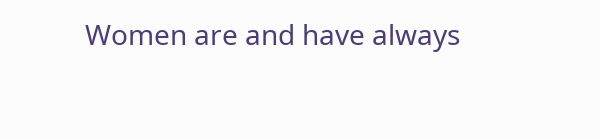Women are and have always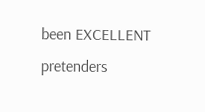been EXCELLENT pretenders